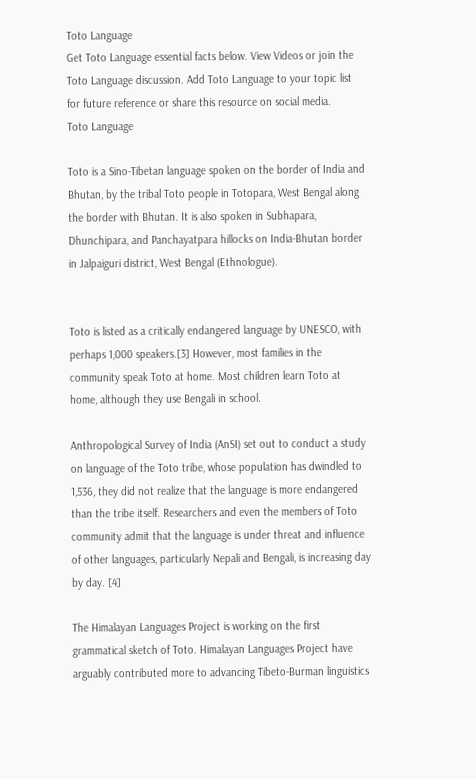Toto Language
Get Toto Language essential facts below. View Videos or join the Toto Language discussion. Add Toto Language to your topic list for future reference or share this resource on social media.
Toto Language

Toto is a Sino-Tibetan language spoken on the border of India and Bhutan, by the tribal Toto people in Totopara, West Bengal along the border with Bhutan. It is also spoken in Subhapara, Dhunchipara, and Panchayatpara hillocks on India-Bhutan border in Jalpaiguri district, West Bengal (Ethnologue).


Toto is listed as a critically endangered language by UNESCO, with perhaps 1,000 speakers.[3] However, most families in the community speak Toto at home. Most children learn Toto at home, although they use Bengali in school.

Anthropological Survey of India (AnSI) set out to conduct a study on language of the Toto tribe, whose population has dwindled to 1,536, they did not realize that the language is more endangered than the tribe itself. Researchers and even the members of Toto community admit that the language is under threat and influence of other languages, particularly Nepali and Bengali, is increasing day by day. [4]

The Himalayan Languages Project is working on the first grammatical sketch of Toto. Himalayan Languages Project have arguably contributed more to advancing Tibeto-Burman linguistics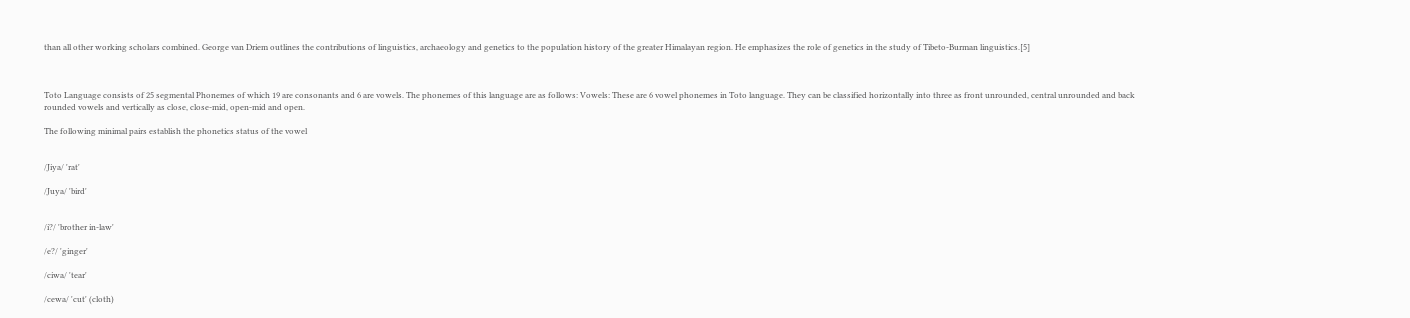than all other working scholars combined. George van Driem outlines the contributions of linguistics, archaeology and genetics to the population history of the greater Himalayan region. He emphasizes the role of genetics in the study of Tibeto-Burman linguistics.[5]



Toto Language consists of 25 segmental Phonemes of which 19 are consonants and 6 are vowels. The phonemes of this language are as follows: Vowels: These are 6 vowel phonemes in Toto language. They can be classified horizontally into three as front unrounded, central unrounded and back rounded vowels and vertically as close, close-mid, open-mid and open.

The following minimal pairs establish the phonetics status of the vowel


/Jiya/ 'rat'

/Juya/ 'bird'


/i?/ 'brother in-law'

/e?/ 'ginger'

/ciwa/ 'tear'

/cewa/ 'cut' (cloth)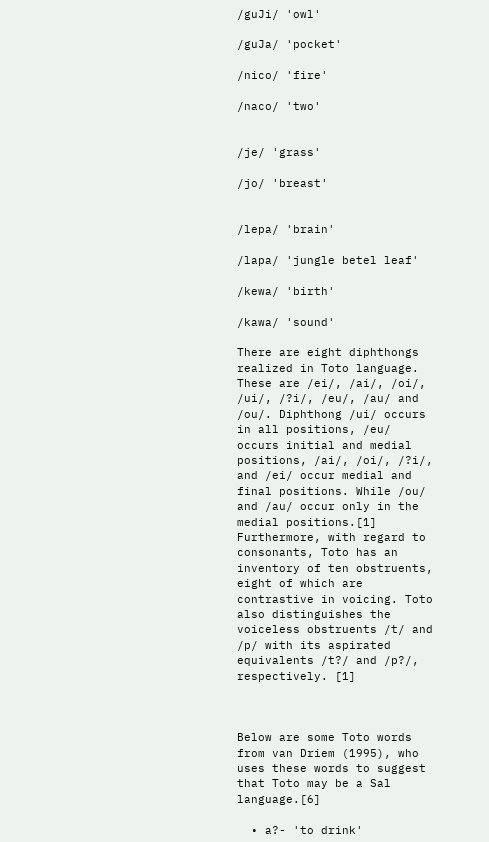/guJi/ 'owl'

/guJa/ 'pocket'

/nico/ 'fire'

/naco/ 'two'


/je/ 'grass'

/jo/ 'breast'


/lepa/ 'brain'

/lapa/ 'jungle betel leaf'

/kewa/ 'birth'

/kawa/ 'sound'

There are eight diphthongs realized in Toto language. These are /ei/, /ai/, /oi/, /ui/, /?i/, /eu/, /au/ and /ou/. Diphthong /ui/ occurs in all positions, /eu/ occurs initial and medial positions, /ai/, /oi/, /?i/, and /ei/ occur medial and final positions. While /ou/ and /au/ occur only in the medial positions.[1] Furthermore, with regard to consonants, Toto has an inventory of ten obstruents, eight of which are contrastive in voicing. Toto also distinguishes the voiceless obstruents /t/ and /p/ with its aspirated equivalents /t?/ and /p?/, respectively. [1]



Below are some Toto words from van Driem (1995), who uses these words to suggest that Toto may be a Sal language.[6]

  • a?- 'to drink'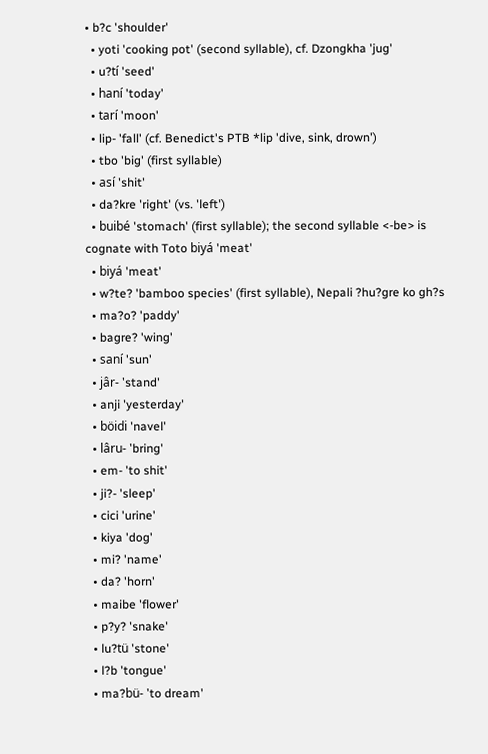• b?c 'shoulder'
  • yoti 'cooking pot' (second syllable), cf. Dzongkha 'jug'
  • u?tí 'seed'
  • haní 'today'
  • tarí 'moon'
  • lip- 'fall' (cf. Benedict's PTB *lip 'dive, sink, drown')
  • tbo 'big' (first syllable)
  • así 'shit'
  • da?kre 'right' (vs. 'left')
  • buibé 'stomach' (first syllable); the second syllable <-be> is cognate with Toto biyá 'meat'
  • biyá 'meat'
  • w?te? 'bamboo species' (first syllable), Nepali ?hu?gre ko gh?s
  • ma?o? 'paddy'
  • bagre? 'wing'
  • saní 'sun'
  • jâr- 'stand'
  • anji 'yesterday'
  • böidi 'navel'
  • lâru- 'bring'
  • em- 'to shit'
  • ji?- 'sleep'
  • cici 'urine'
  • kiya 'dog'
  • mi? 'name'
  • da? 'horn'
  • maibe 'flower'
  • p?y? 'snake'
  • lu?tü 'stone'
  • l?b 'tongue'
  • ma?bü- 'to dream'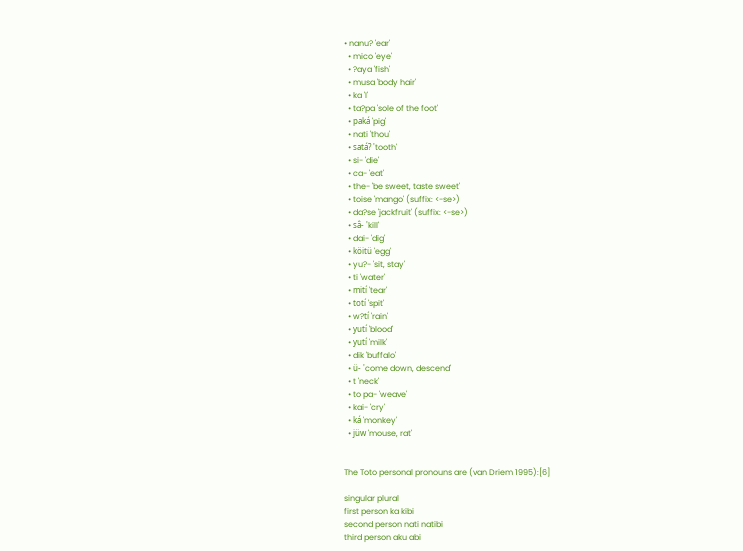• nanu? 'ear'
  • mico 'eye'
  • ?aya 'fish'
  • musa 'body hair'
  • ka 'I'
  • ta?pa 'sole of the foot'
  • paká 'pig'
  • nati 'thou'
  • satá? 'tooth'
  • si- 'die'
  • ca- 'eat'
  • the- 'be sweet, taste sweet'
  • toise 'mango' (suffix: <-se>)
  • da?se 'jackfruit' (suffix: <-se>)
  • sâ- 'kill'
  • dai- 'dig'
  • köitü 'egg'
  • yu?- 'sit, stay'
  • ti 'water'
  • mití 'tear'
  • totí 'spit'
  • w?tí 'rain'
  • yutí 'blood'
  • yutí 'milk'
  • dik 'buffalo'
  • ü- 'come down, descend'
  • t 'neck'
  • to pa- 'weave'
  • kai- 'cry'
  • ká 'monkey'
  • jüw 'mouse, rat'


The Toto personal pronouns are (van Driem 1995):[6]

singular plural
first person ka kibi
second person nati natibi
third person aku abi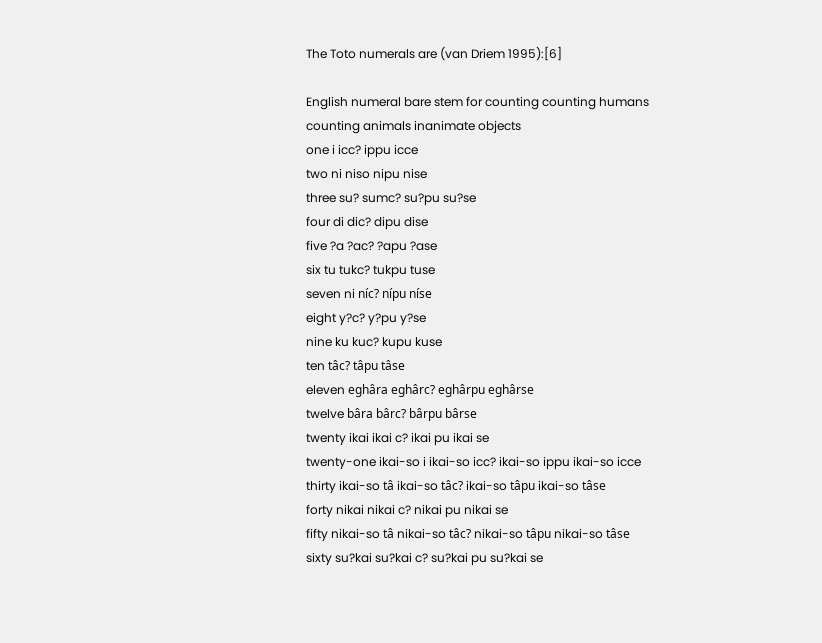The Toto numerals are (van Driem 1995):[6]

English numeral bare stem for counting counting humans counting animals inanimate objects
one i icc? ippu icce
two ni niso nipu nise
three su? sumc? su?pu su?se
four di dic? dipu dise
five ?a ?ac? ?apu ?ase
six tu tukc? tukpu tuse
seven ni níc? nípu níse
eight y?c? y?pu y?se
nine ku kuc? kupu kuse
ten tâc? tâpu tâse
eleven eghâra eghârc? eghârpu eghârse
twelve bâra bârc? bârpu bârse
twenty ikai ikai c? ikai pu ikai se
twenty-one ikai-so i ikai-so icc? ikai-so ippu ikai-so icce
thirty ikai-so tâ ikai-so tâc? ikai-so tâpu ikai-so tâse
forty nikai nikai c? nikai pu nikai se
fifty nikai-so tâ nikai-so tâc? nikai-so tâpu nikai-so tâse
sixty su?kai su?kai c? su?kai pu su?kai se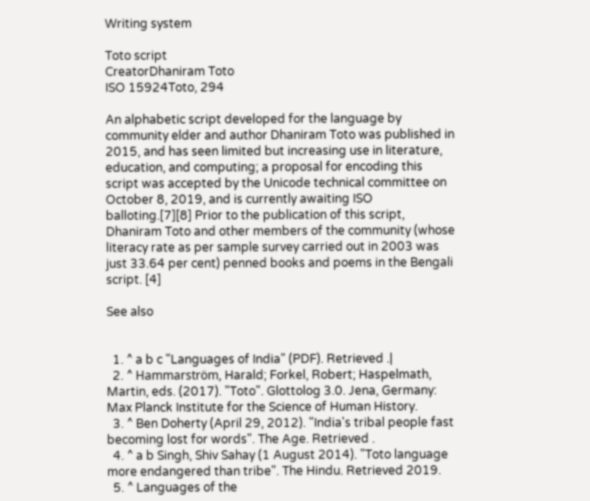Writing system

Toto script
CreatorDhaniram Toto
ISO 15924Toto, 294

An alphabetic script developed for the language by community elder and author Dhaniram Toto was published in 2015, and has seen limited but increasing use in literature, education, and computing; a proposal for encoding this script was accepted by the Unicode technical committee on October 8, 2019, and is currently awaiting ISO balloting.[7][8] Prior to the publication of this script, Dhaniram Toto and other members of the community (whose literacy rate as per sample survey carried out in 2003 was just 33.64 per cent) penned books and poems in the Bengali script. [4]

See also


  1. ^ a b c "Languages of India" (PDF). Retrieved .|
  2. ^ Hammarström, Harald; Forkel, Robert; Haspelmath, Martin, eds. (2017). "Toto". Glottolog 3.0. Jena, Germany: Max Planck Institute for the Science of Human History.
  3. ^ Ben Doherty (April 29, 2012). "India's tribal people fast becoming lost for words". The Age. Retrieved .
  4. ^ a b Singh, Shiv Sahay (1 August 2014). "Toto language more endangered than tribe". The Hindu. Retrieved 2019.
  5. ^ Languages of the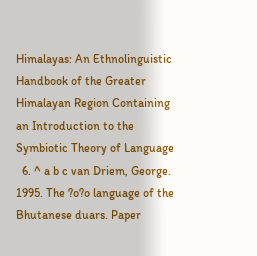Himalayas: An Ethnolinguistic Handbook of the Greater Himalayan Region Containing an Introduction to the Symbiotic Theory of Language
  6. ^ a b c van Driem, George. 1995. The ?o?o language of the Bhutanese duars. Paper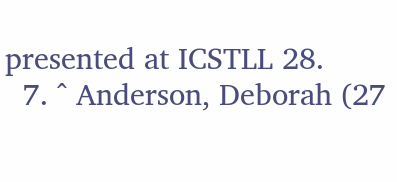presented at ICSTLL 28.
  7. ^ Anderson, Deborah (27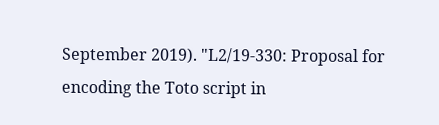September 2019). "L2/19-330: Proposal for encoding the Toto script in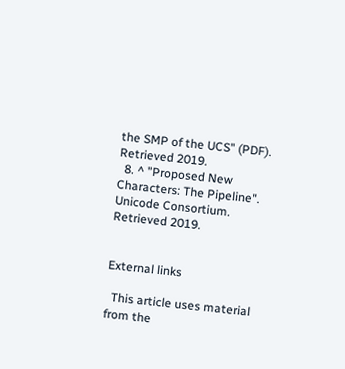the SMP of the UCS" (PDF). Retrieved 2019.
  8. ^ "Proposed New Characters: The Pipeline". Unicode Consortium. Retrieved 2019.


External links

  This article uses material from the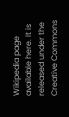Wikipedia page available here. It is released under the Creative Commons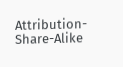Attribution-Share-Alike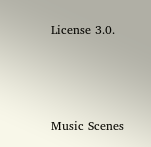License 3.0.



Music Scenes